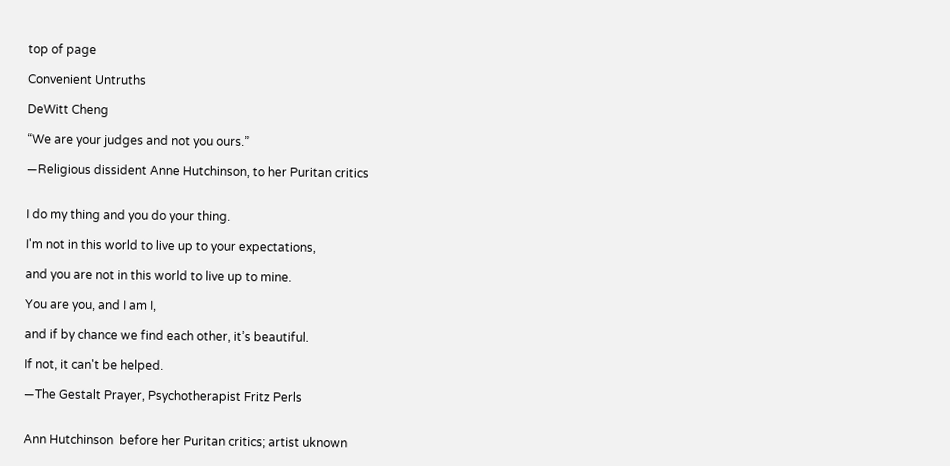top of page

Convenient Untruths

DeWitt Cheng

“We are your judges and not you ours.”

—Religious dissident Anne Hutchinson, to her Puritan critics


I do my thing and you do your thing.

I'm not in this world to live up to your expectations,

and you are not in this world to live up to mine.

You are you, and I am I,

and if by chance we find each other, it’s beautiful.

If not, it can't be helped.

—The Gestalt Prayer, Psychotherapist Fritz Perls


Ann Hutchinson  before her Puritan critics; artist uknown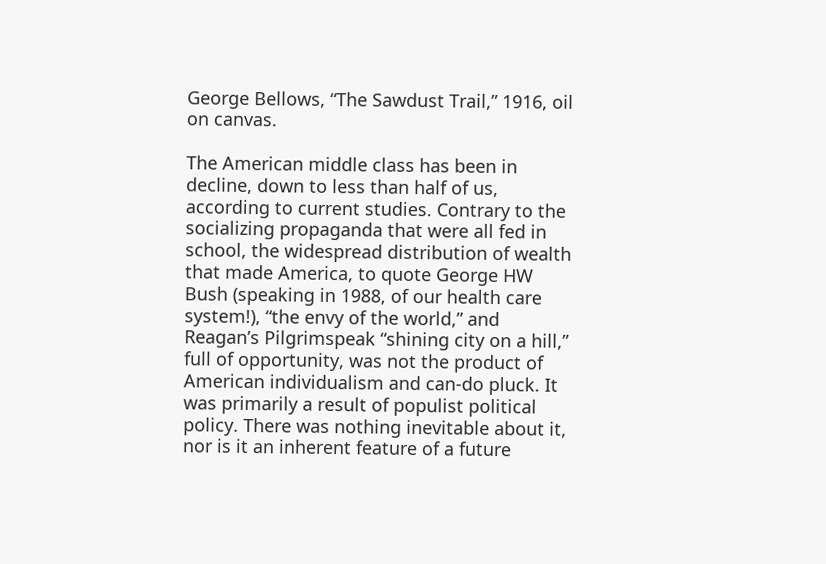George Bellows, “The Sawdust Trail,” 1916, oil on canvas.

The American middle class has been in decline, down to less than half of us, according to current studies. Contrary to the socializing propaganda that were all fed in school, the widespread distribution of wealth that made America, to quote George HW Bush (speaking in 1988, of our health care system!), “the envy of the world,” and Reagan’s Pilgrimspeak “shining city on a hill,” full of opportunity, was not the product of American individualism and can-do pluck. It was primarily a result of populist political policy. There was nothing inevitable about it, nor is it an inherent feature of a future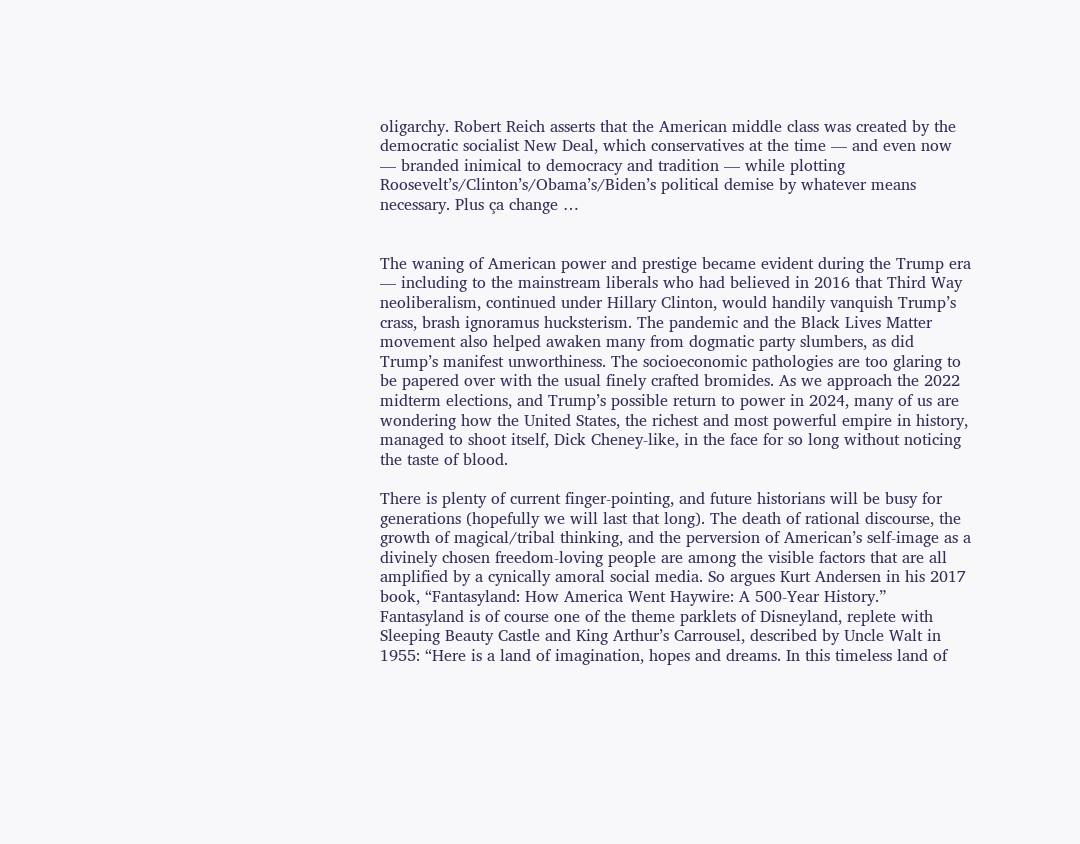oligarchy. Robert Reich asserts that the American middle class was created by the democratic socialist New Deal, which conservatives at the time — and even now — branded inimical to democracy and tradition — while plotting Roosevelt’s/Clinton’s/Obama’s/Biden’s political demise by whatever means necessary. Plus ça change …


The waning of American power and prestige became evident during the Trump era — including to the mainstream liberals who had believed in 2016 that Third Way neoliberalism, continued under Hillary Clinton, would handily vanquish Trump’s crass, brash ignoramus hucksterism. The pandemic and the Black Lives Matter movement also helped awaken many from dogmatic party slumbers, as did Trump’s manifest unworthiness. The socioeconomic pathologies are too glaring to be papered over with the usual finely crafted bromides. As we approach the 2022 midterm elections, and Trump’s possible return to power in 2024, many of us are wondering how the United States, the richest and most powerful empire in history, managed to shoot itself, Dick Cheney-like, in the face for so long without noticing the taste of blood.

There is plenty of current finger-pointing, and future historians will be busy for generations (hopefully we will last that long). The death of rational discourse, the growth of magical/tribal thinking, and the perversion of American’s self-image as a divinely chosen freedom-loving people are among the visible factors that are all amplified by a cynically amoral social media. So argues Kurt Andersen in his 2017 book, “Fantasyland: How America Went Haywire: A 500-Year History.” Fantasyland is of course one of the theme parklets of Disneyland, replete with Sleeping Beauty Castle and King Arthur’s Carrousel, described by Uncle Walt in 1955: “Here is a land of imagination, hopes and dreams. In this timeless land of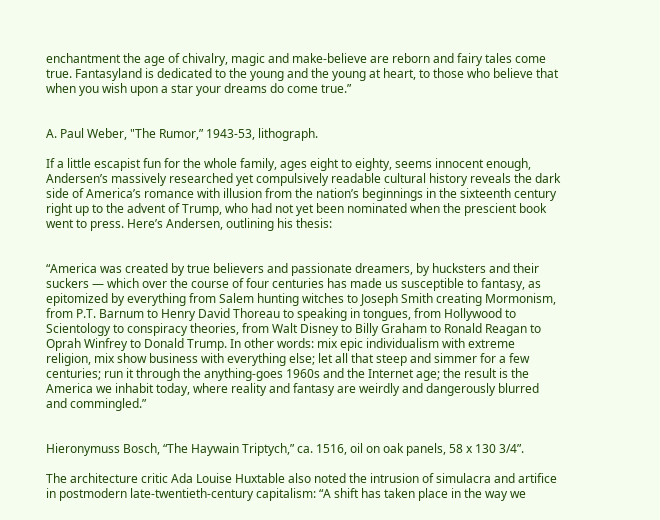enchantment the age of chivalry, magic and make-believe are reborn and fairy tales come true. Fantasyland is dedicated to the young and the young at heart, to those who believe that when you wish upon a star your dreams do come true.”


A. Paul Weber, "The Rumor,” 1943-53, lithograph.

If a little escapist fun for the whole family, ages eight to eighty, seems innocent enough, Andersen’s massively researched yet compulsively readable cultural history reveals the dark side of America’s romance with illusion from the nation’s beginnings in the sixteenth century right up to the advent of Trump, who had not yet been nominated when the prescient book went to press. Here’s Andersen, outlining his thesis:


“America was created by true believers and passionate dreamers, by hucksters and their suckers — which over the course of four centuries has made us susceptible to fantasy, as epitomized by everything from Salem hunting witches to Joseph Smith creating Mormonism, from P.T. Barnum to Henry David Thoreau to speaking in tongues, from Hollywood to Scientology to conspiracy theories, from Walt Disney to Billy Graham to Ronald Reagan to Oprah Winfrey to Donald Trump. In other words: mix epic individualism with extreme religion, mix show business with everything else; let all that steep and simmer for a few centuries; run it through the anything-goes 1960s and the Internet age; the result is the America we inhabit today, where reality and fantasy are weirdly and dangerously blurred and commingled.”


Hieronymuss Bosch, “The Haywain Triptych,” ca. 1516, oil on oak panels, 58 x 130 3/4”.

The architecture critic Ada Louise Huxtable also noted the intrusion of simulacra and artifice in postmodern late-twentieth-century capitalism: “A shift has taken place in the way we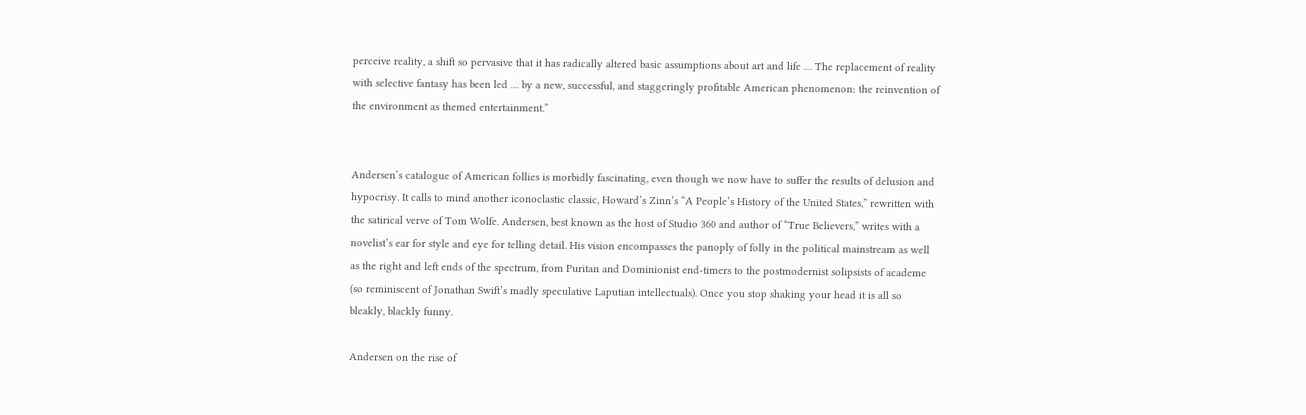perceive reality, a shift so pervasive that it has radically altered basic assumptions about art and life … The replacement of reality with selective fantasy has been led … by a new, successful, and staggeringly profitable American phenomenon: the reinvention of the environment as themed entertainment.”


Andersen’s catalogue of American follies is morbidly fascinating, even though we now have to suffer the results of delusion and hypocrisy. It calls to mind another iconoclastic classic, Howard’s Zinn’s “A People’s History of the United States,” rewritten with the satirical verve of Tom Wolfe. Andersen, best known as the host of Studio 360 and author of “True Believers,” writes with a novelist’s ear for style and eye for telling detail. His vision encompasses the panoply of folly in the political mainstream as well as the right and left ends of the spectrum, from Puritan and Dominionist end-timers to the postmodernist solipsists of academe (so reminiscent of Jonathan Swift’s madly speculative Laputian intellectuals). Once you stop shaking your head it is all so bleakly, blackly funny.

Andersen on the rise of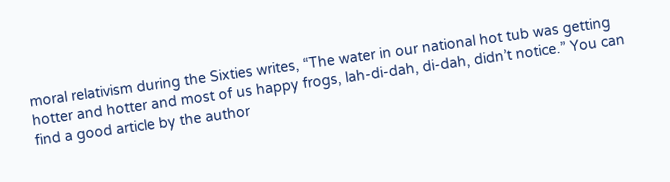moral relativism during the Sixties writes, “The water in our national hot tub was getting hotter and hotter and most of us happy frogs, lah-di-dah, di-dah, didn’t notice.” You can find a good article by the author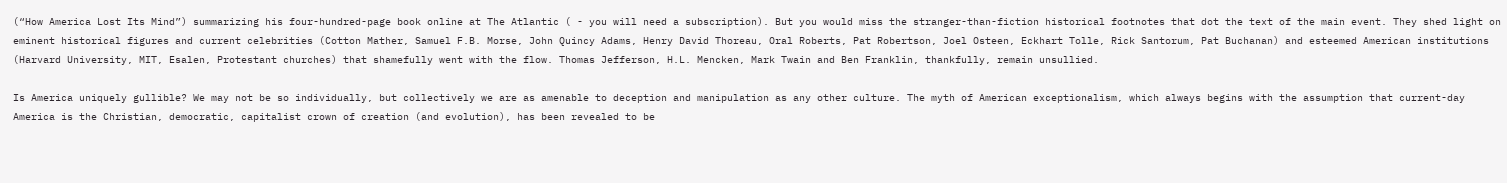(“How America Lost Its Mind”) summarizing his four-hundred-page book online at The Atlantic ( - you will need a subscription). But you would miss the stranger-than-fiction historical footnotes that dot the text of the main event. They shed light on eminent historical figures and current celebrities (Cotton Mather, Samuel F.B. Morse, John Quincy Adams, Henry David Thoreau, Oral Roberts, Pat Robertson, Joel Osteen, Eckhart Tolle, Rick Santorum, Pat Buchanan) and esteemed American institutions (Harvard University, MIT, Esalen, Protestant churches) that shamefully went with the flow. Thomas Jefferson, H.L. Mencken, Mark Twain and Ben Franklin, thankfully, remain unsullied.

Is America uniquely gullible? We may not be so individually, but collectively we are as amenable to deception and manipulation as any other culture. The myth of American exceptionalism, which always begins with the assumption that current-day America is the Christian, democratic, capitalist crown of creation (and evolution), has been revealed to be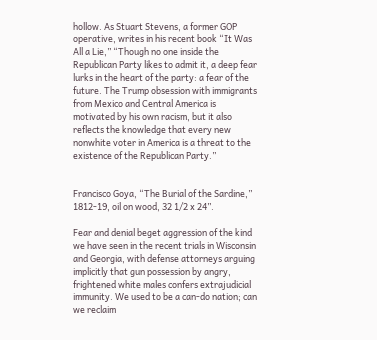hollow. As Stuart Stevens, a former GOP operative, writes in his recent book “It Was All a Lie,” “Though no one inside the Republican Party likes to admit it, a deep fear lurks in the heart of the party: a fear of the future. The Trump obsession with immigrants from Mexico and Central America is motivated by his own racism, but it also reflects the knowledge that every new nonwhite voter in America is a threat to the existence of the Republican Party.”


Francisco Goya, “The Burial of the Sardine,” 1812-19, oil on wood, 32 1/2 x 24”.

Fear and denial beget aggression of the kind we have seen in the recent trials in Wisconsin and Georgia, with defense attorneys arguing implicitly that gun possession by angry, frightened white males confers extrajudicial immunity. We used to be a can-do nation; can we reclaim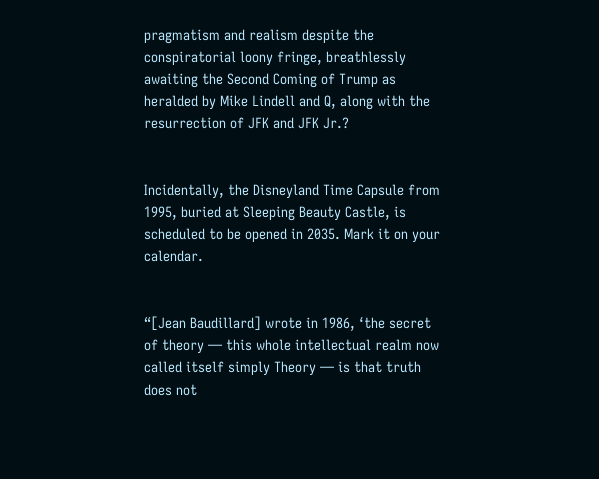pragmatism and realism despite the conspiratorial loony fringe, breathlessly awaiting the Second Coming of Trump as heralded by Mike Lindell and Q, along with the resurrection of JFK and JFK Jr.?


Incidentally, the Disneyland Time Capsule from 1995, buried at Sleeping Beauty Castle, is scheduled to be opened in 2035. Mark it on your calendar.


“[Jean Baudillard] wrote in 1986, ‘the secret of theory — this whole intellectual realm now called itself simply Theory — is that truth does not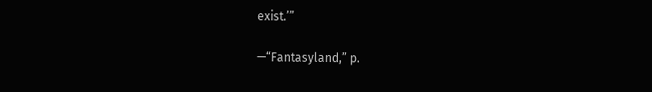exist.’”

—“Fantasyland,” p.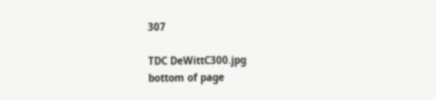307

TDC DeWittC300.jpg
bottom of page